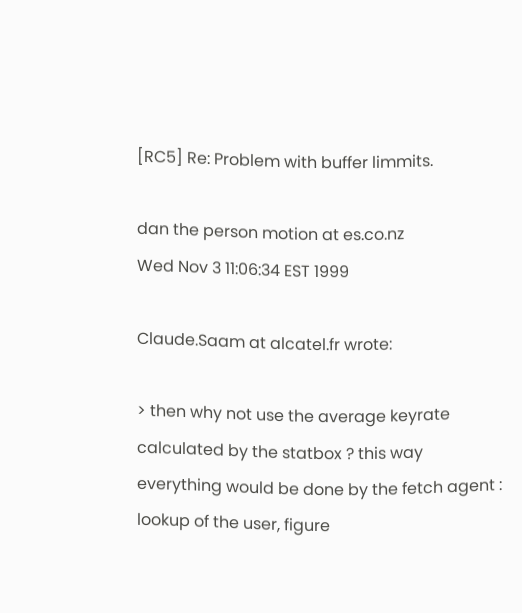[RC5] Re: Problem with buffer limmits.

dan the person motion at es.co.nz
Wed Nov 3 11:06:34 EST 1999

Claude.Saam at alcatel.fr wrote:

> then why not use the average keyrate calculated by the statbox ? this way everything would be done by the fetch agent : lookup of the user, figure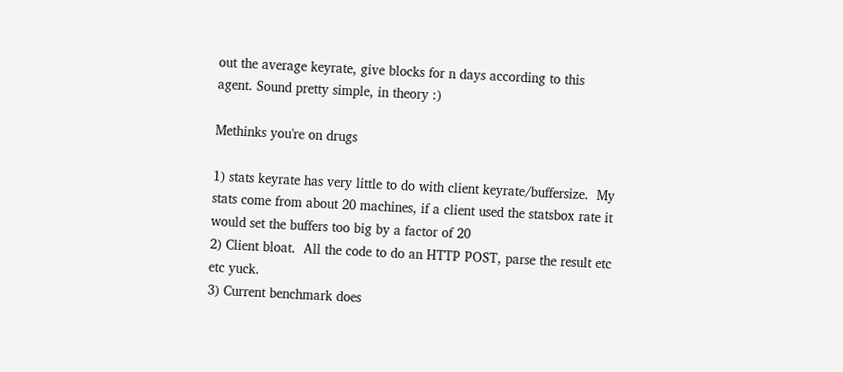out the average keyrate, give blocks for n days according to this agent. Sound pretty simple, in theory :)

Methinks you're on drugs

1) stats keyrate has very little to do with client keyrate/buffersize.  My stats come from about 20 machines, if a client used the statsbox rate it would set the buffers too big by a factor of 20
2) Client bloat.  All the code to do an HTTP POST, parse the result etc etc yuck.
3) Current benchmark does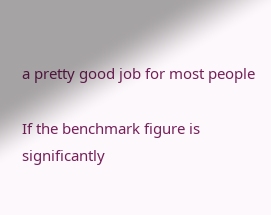a pretty good job for most people

If the benchmark figure is significantly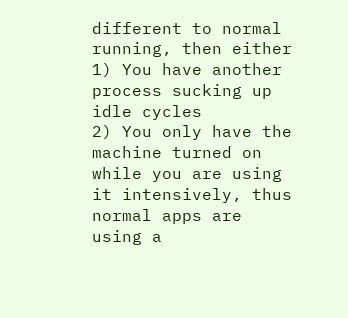different to normal running, then either
1) You have another process sucking up idle cycles
2) You only have the machine turned on while you are using it intensively, thus normal apps are using a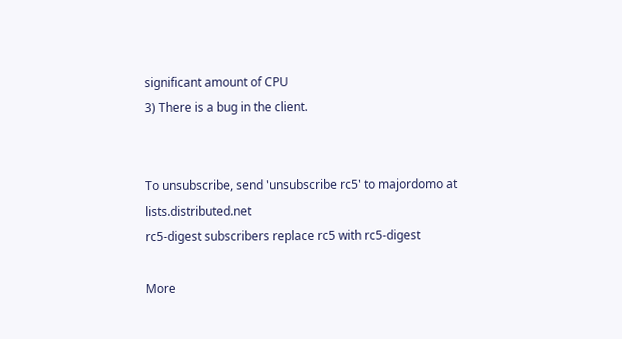significant amount of CPU
3) There is a bug in the client.


To unsubscribe, send 'unsubscribe rc5' to majordomo at lists.distributed.net
rc5-digest subscribers replace rc5 with rc5-digest

More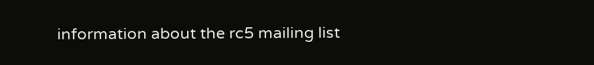information about the rc5 mailing list